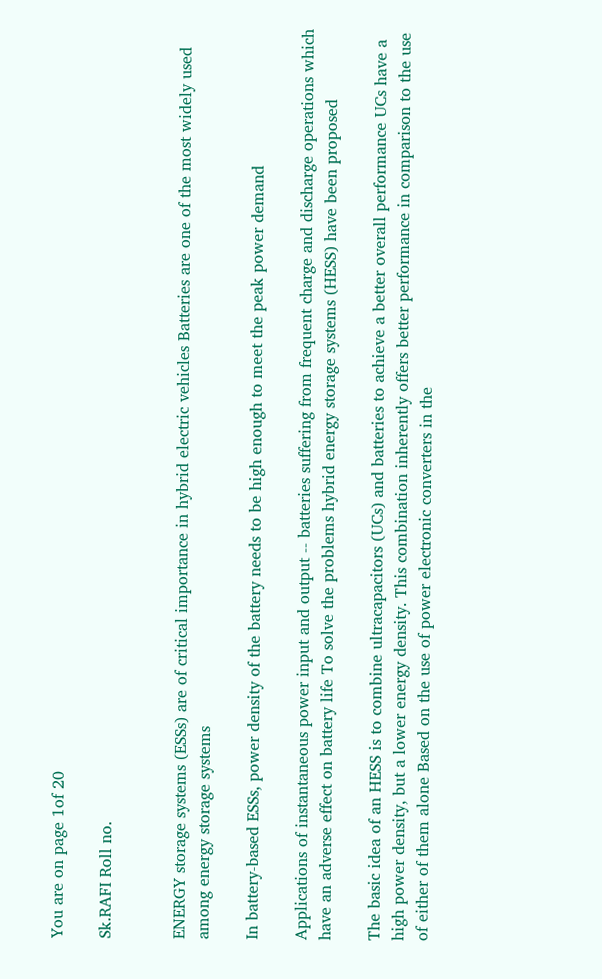You are on page 1of 20

Sk.RAFI Roll no.


ENERGY storage systems (ESSs) are of critical importance in hybrid electric vehicles Batteries are one of the most widely used among energy storage systems

In battery-based ESSs, power density of the battery needs to be high enough to meet the peak power demand

Applications of instantaneous power input and output -- batteries suffering from frequent charge and discharge operations which have an adverse effect on battery life To solve the problems hybrid energy storage systems (HESS) have been proposed

The basic idea of an HESS is to combine ultracapacitors (UCs) and batteries to achieve a better overall performance UCs have a high power density, but a lower energy density. This combination inherently offers better performance in comparison to the use of either of them alone Based on the use of power electronic converters in the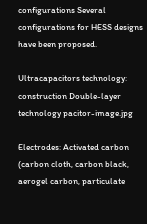configurations Several configurations for HESS designs have been proposed.

Ultracapacitors technology: construction Double-layer technology pacitor-image.jpg

Electrodes: Activated carbon (carbon cloth, carbon black, aerogel carbon, particulate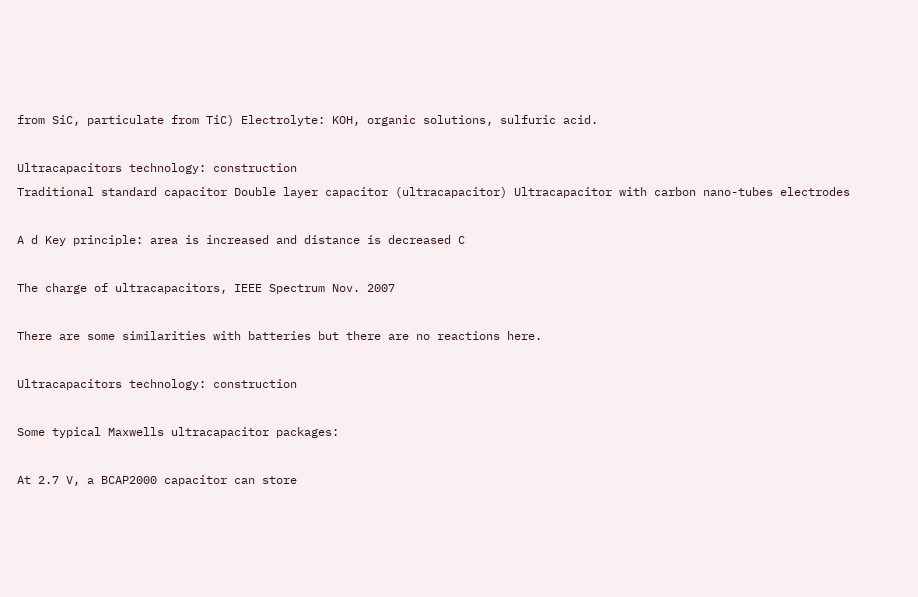from SiC, particulate from TiC) Electrolyte: KOH, organic solutions, sulfuric acid.

Ultracapacitors technology: construction
Traditional standard capacitor Double layer capacitor (ultracapacitor) Ultracapacitor with carbon nano-tubes electrodes

A d Key principle: area is increased and distance is decreased C

The charge of ultracapacitors, IEEE Spectrum Nov. 2007

There are some similarities with batteries but there are no reactions here.

Ultracapacitors technology: construction

Some typical Maxwells ultracapacitor packages:

At 2.7 V, a BCAP2000 capacitor can store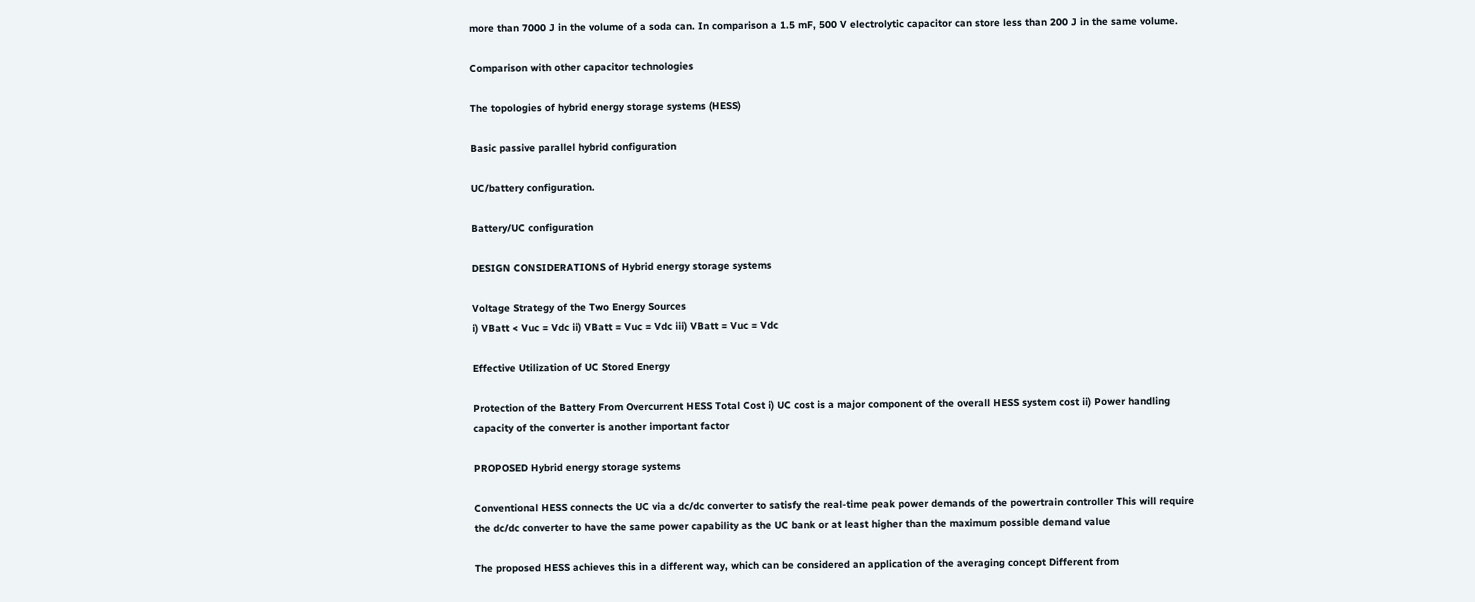more than 7000 J in the volume of a soda can. In comparison a 1.5 mF, 500 V electrolytic capacitor can store less than 200 J in the same volume.

Comparison with other capacitor technologies

The topologies of hybrid energy storage systems (HESS)

Basic passive parallel hybrid configuration

UC/battery configuration.

Battery/UC configuration

DESIGN CONSIDERATIONS of Hybrid energy storage systems

Voltage Strategy of the Two Energy Sources
i) VBatt < Vuc = Vdc ii) VBatt = Vuc = Vdc iii) VBatt = Vuc = Vdc

Effective Utilization of UC Stored Energy

Protection of the Battery From Overcurrent HESS Total Cost i) UC cost is a major component of the overall HESS system cost ii) Power handling capacity of the converter is another important factor

PROPOSED Hybrid energy storage systems

Conventional HESS connects the UC via a dc/dc converter to satisfy the real-time peak power demands of the powertrain controller This will require the dc/dc converter to have the same power capability as the UC bank or at least higher than the maximum possible demand value

The proposed HESS achieves this in a different way, which can be considered an application of the averaging concept Different from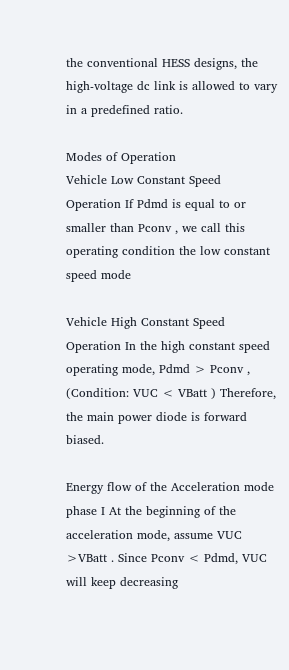the conventional HESS designs, the high-voltage dc link is allowed to vary in a predefined ratio.

Modes of Operation
Vehicle Low Constant Speed Operation If Pdmd is equal to or smaller than Pconv , we call this operating condition the low constant speed mode

Vehicle High Constant Speed Operation In the high constant speed operating mode, Pdmd > Pconv , (Condition: VUC < VBatt ) Therefore, the main power diode is forward biased.

Energy flow of the Acceleration mode phase I At the beginning of the acceleration mode, assume VUC >VBatt . Since Pconv < Pdmd, VUC will keep decreasing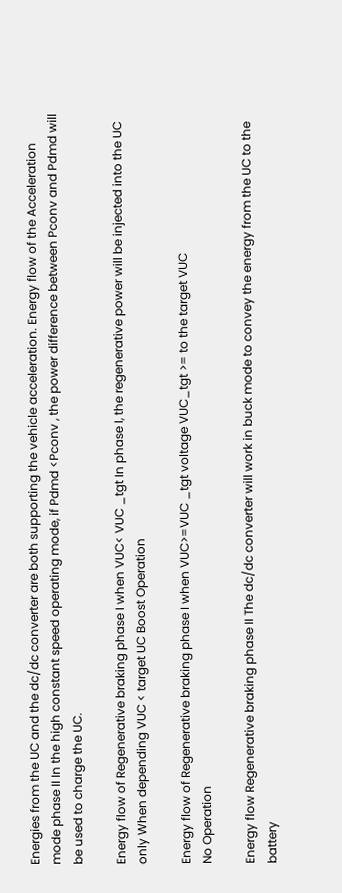Energies from the UC and the dc/dc converter are both supporting the vehicle acceleration. Energy flow of the Acceleration mode phase II In the high constant speed operating mode, if Pdmd <Pconv , the power difference between Pconv and Pdmd will be used to charge the UC.

Energy flow of Regenerative braking phase I when VUC< VUC _tgt In phase I, the regenerative power will be injected into the UC only When depending VUC < target UC Boost Operation

Energy flow of Regenerative braking phase I when VUC>=VUC _tgt voltage VUC_tgt >= to the target VUC
No Operation

Energy flow Regenerative braking phase II The dc/dc converter will work in buck mode to convey the energy from the UC to the battery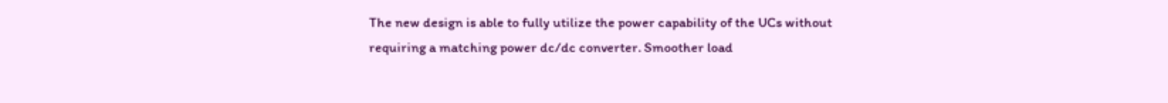The new design is able to fully utilize the power capability of the UCs without requiring a matching power dc/dc converter. Smoother load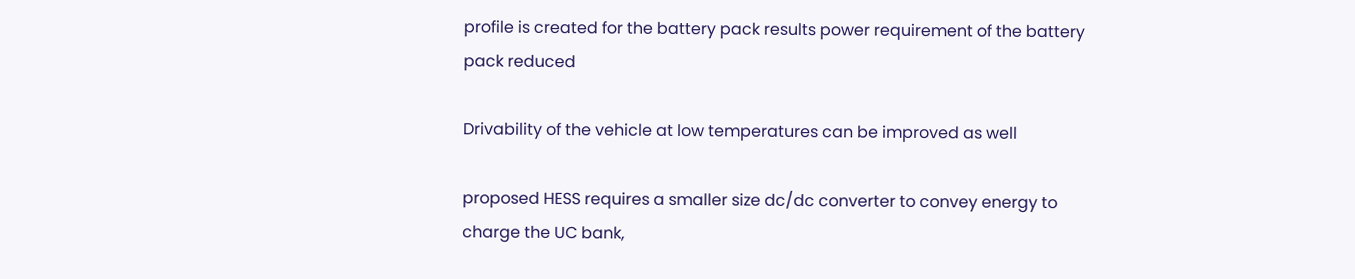profile is created for the battery pack results power requirement of the battery pack reduced

Drivability of the vehicle at low temperatures can be improved as well

proposed HESS requires a smaller size dc/dc converter to convey energy to charge the UC bank,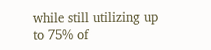while still utilizing up to 75% of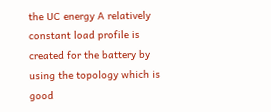the UC energy A relatively constant load profile is created for the battery by using the topology which is good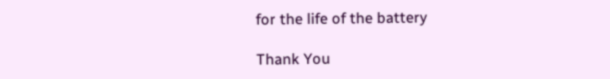for the life of the battery

Thank You